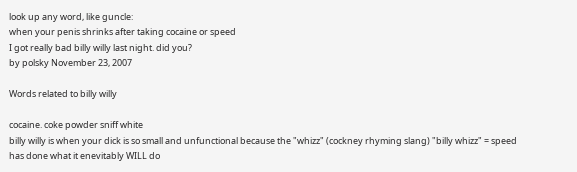look up any word, like guncle:
when your penis shrinks after taking cocaine or speed
I got really bad billy willy last night. did you?
by polsky November 23, 2007

Words related to billy willy

cocaine. coke powder sniff white
billy willy is when your dick is so small and unfunctional because the "whizz" (cockney rhyming slang) "billy whizz" = speed has done what it enevitably WILL do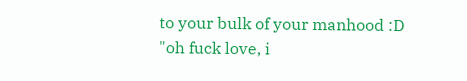to your bulk of your manhood :D
"oh fuck love, i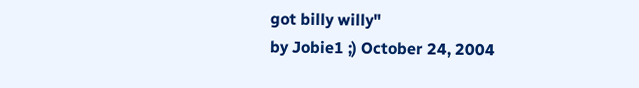got billy willy"
by Jobie1 ;) October 24, 2004